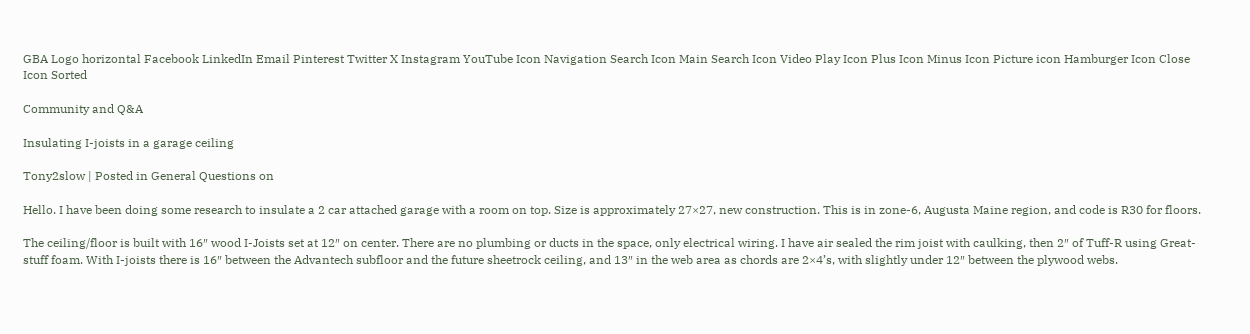GBA Logo horizontal Facebook LinkedIn Email Pinterest Twitter X Instagram YouTube Icon Navigation Search Icon Main Search Icon Video Play Icon Plus Icon Minus Icon Picture icon Hamburger Icon Close Icon Sorted

Community and Q&A

Insulating I-joists in a garage ceiling

Tony2slow | Posted in General Questions on

Hello. I have been doing some research to insulate a 2 car attached garage with a room on top. Size is approximately 27×27, new construction. This is in zone-6, Augusta Maine region, and code is R30 for floors.

The ceiling/floor is built with 16″ wood I-Joists set at 12″ on center. There are no plumbing or ducts in the space, only electrical wiring. I have air sealed the rim joist with caulking, then 2″ of Tuff-R using Great-stuff foam. With I-joists there is 16″ between the Advantech subfloor and the future sheetrock ceiling, and 13″ in the web area as chords are 2×4’s, with slightly under 12″ between the plywood webs.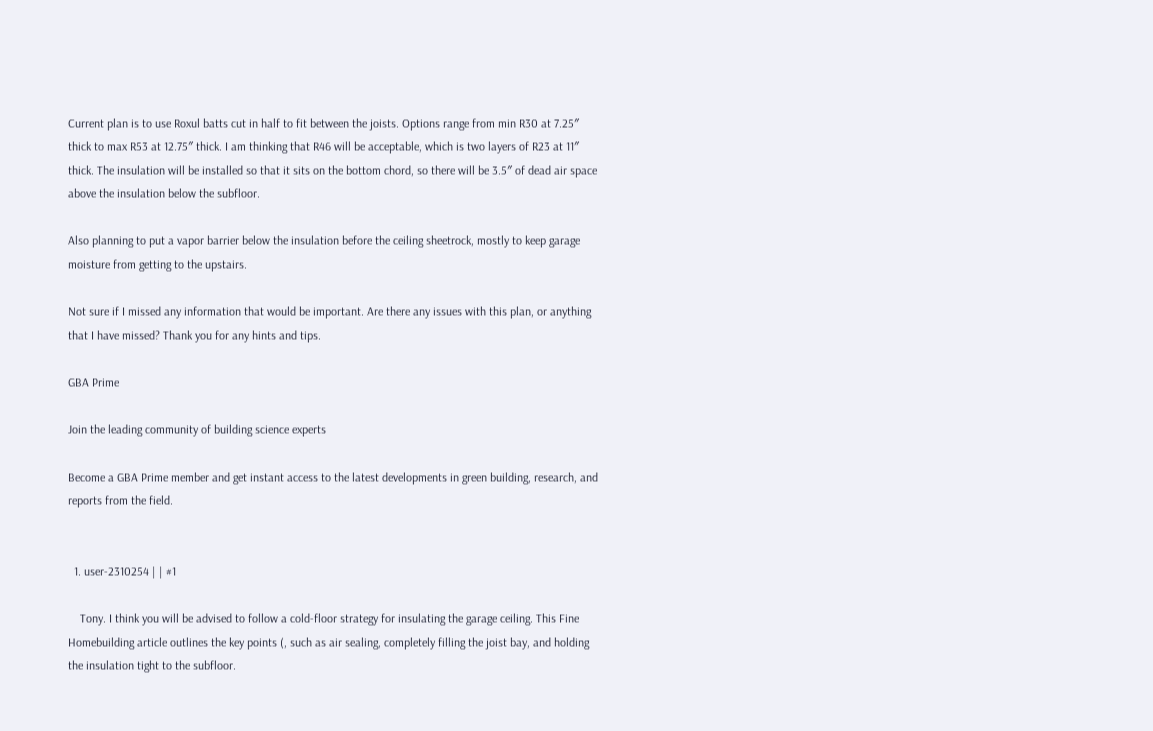Current plan is to use Roxul batts cut in half to fit between the joists. Options range from min R30 at 7.25″ thick to max R53 at 12.75″ thick. I am thinking that R46 will be acceptable, which is two layers of R23 at 11″ thick. The insulation will be installed so that it sits on the bottom chord, so there will be 3.5″ of dead air space above the insulation below the subfloor.

Also planning to put a vapor barrier below the insulation before the ceiling sheetrock, mostly to keep garage moisture from getting to the upstairs.

Not sure if I missed any information that would be important. Are there any issues with this plan, or anything that I have missed? Thank you for any hints and tips.

GBA Prime

Join the leading community of building science experts

Become a GBA Prime member and get instant access to the latest developments in green building, research, and reports from the field.


  1. user-2310254 | | #1

    Tony. I think you will be advised to follow a cold-floor strategy for insulating the garage ceiling. This Fine Homebuilding article outlines the key points (, such as air sealing, completely filling the joist bay, and holding the insulation tight to the subfloor.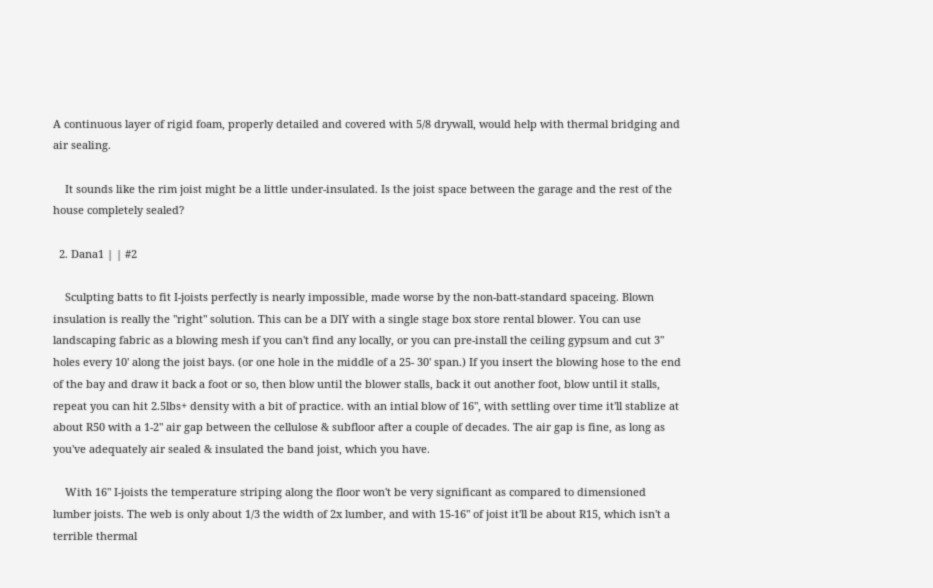A continuous layer of rigid foam, properly detailed and covered with 5/8 drywall, would help with thermal bridging and air sealing.

    It sounds like the rim joist might be a little under-insulated. Is the joist space between the garage and the rest of the house completely sealed?

  2. Dana1 | | #2

    Sculpting batts to fit I-joists perfectly is nearly impossible, made worse by the non-batt-standard spaceing. Blown insulation is really the "right" solution. This can be a DIY with a single stage box store rental blower. You can use landscaping fabric as a blowing mesh if you can't find any locally, or you can pre-install the ceiling gypsum and cut 3" holes every 10' along the joist bays. (or one hole in the middle of a 25- 30' span.) If you insert the blowing hose to the end of the bay and draw it back a foot or so, then blow until the blower stalls, back it out another foot, blow until it stalls, repeat you can hit 2.5lbs+ density with a bit of practice. with an intial blow of 16", with settling over time it'll stablize at about R50 with a 1-2" air gap between the cellulose & subfloor after a couple of decades. The air gap is fine, as long as you've adequately air sealed & insulated the band joist, which you have.

    With 16" I-joists the temperature striping along the floor won't be very significant as compared to dimensioned lumber joists. The web is only about 1/3 the width of 2x lumber, and with 15-16" of joist it'll be about R15, which isn't a terrible thermal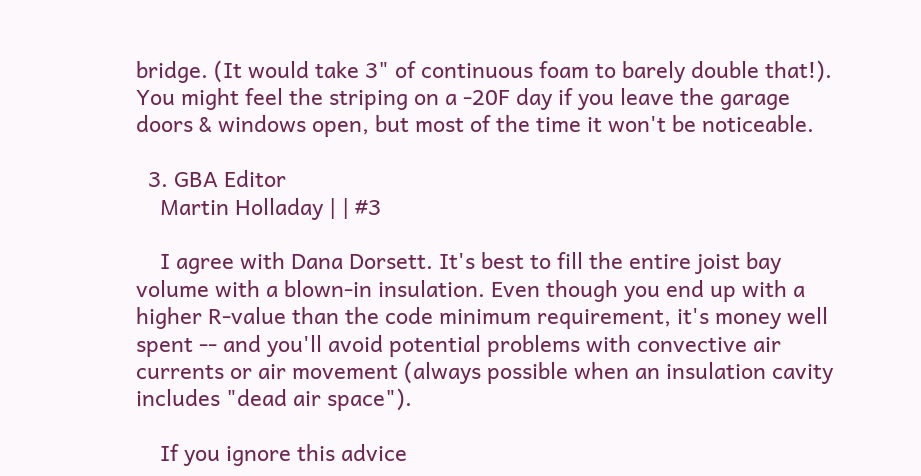bridge. (It would take 3" of continuous foam to barely double that!). You might feel the striping on a -20F day if you leave the garage doors & windows open, but most of the time it won't be noticeable.

  3. GBA Editor
    Martin Holladay | | #3

    I agree with Dana Dorsett. It's best to fill the entire joist bay volume with a blown-in insulation. Even though you end up with a higher R-value than the code minimum requirement, it's money well spent -- and you'll avoid potential problems with convective air currents or air movement (always possible when an insulation cavity includes "dead air space").

    If you ignore this advice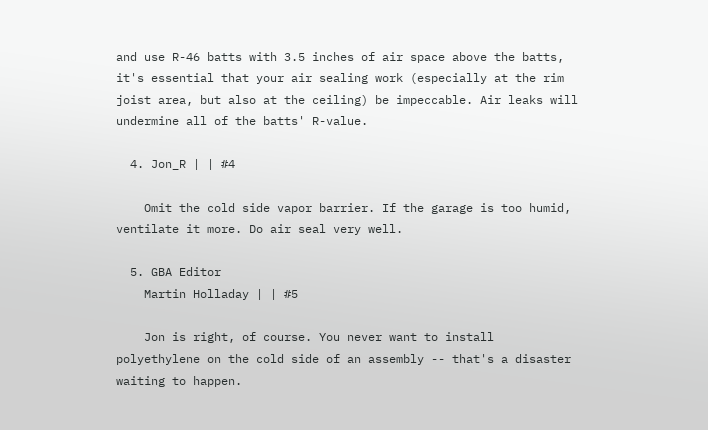and use R-46 batts with 3.5 inches of air space above the batts, it's essential that your air sealing work (especially at the rim joist area, but also at the ceiling) be impeccable. Air leaks will undermine all of the batts' R-value.

  4. Jon_R | | #4

    Omit the cold side vapor barrier. If the garage is too humid, ventilate it more. Do air seal very well.

  5. GBA Editor
    Martin Holladay | | #5

    Jon is right, of course. You never want to install polyethylene on the cold side of an assembly -- that's a disaster waiting to happen.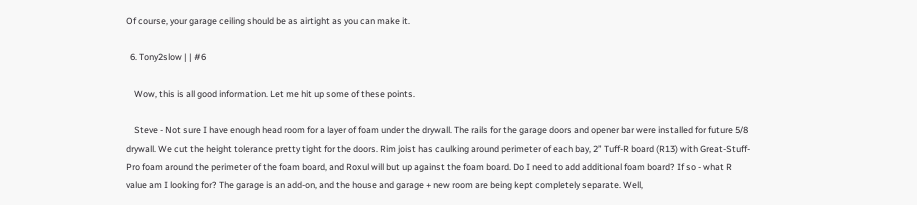Of course, your garage ceiling should be as airtight as you can make it.

  6. Tony2slow | | #6

    Wow, this is all good information. Let me hit up some of these points.

    Steve - Not sure I have enough head room for a layer of foam under the drywall. The rails for the garage doors and opener bar were installed for future 5/8 drywall. We cut the height tolerance pretty tight for the doors. Rim joist has caulking around perimeter of each bay, 2” Tuff-R board (R13) with Great-Stuff-Pro foam around the perimeter of the foam board, and Roxul will but up against the foam board. Do I need to add additional foam board? If so - what R value am I looking for? The garage is an add-on, and the house and garage + new room are being kept completely separate. Well,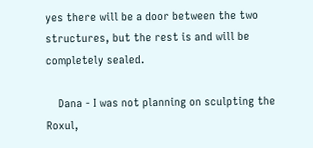yes there will be a door between the two structures, but the rest is and will be completely sealed.

    Dana - I was not planning on sculpting the Roxul,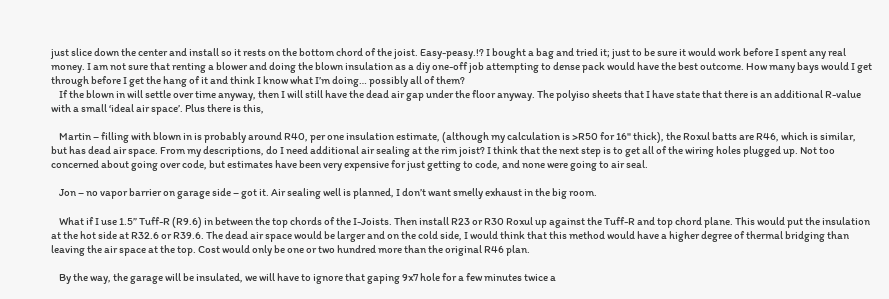just slice down the center and install so it rests on the bottom chord of the joist. Easy-peasy.!? I bought a bag and tried it; just to be sure it would work before I spent any real money. I am not sure that renting a blower and doing the blown insulation as a diy one-off job attempting to dense pack would have the best outcome. How many bays would I get through before I get the hang of it and think I know what I’m doing… possibly all of them?
    If the blown in will settle over time anyway, then I will still have the dead air gap under the floor anyway. The polyiso sheets that I have state that there is an additional R-value with a small ‘ideal air space’. Plus there is this,

    Martin – filling with blown in is probably around R40, per one insulation estimate, (although my calculation is >R50 for 16" thick), the Roxul batts are R46, which is similar, but has dead air space. From my descriptions, do I need additional air sealing at the rim joist? I think that the next step is to get all of the wiring holes plugged up. Not too concerned about going over code, but estimates have been very expensive for just getting to code, and none were going to air seal.

    Jon – no vapor barrier on garage side – got it. Air sealing well is planned, I don’t want smelly exhaust in the big room.

    What if I use 1.5” Tuff-R (R9.6) in between the top chords of the I-Joists. Then install R23 or R30 Roxul up against the Tuff-R and top chord plane. This would put the insulation at the hot side at R32.6 or R39.6. The dead air space would be larger and on the cold side, I would think that this method would have a higher degree of thermal bridging than leaving the air space at the top. Cost would only be one or two hundred more than the original R46 plan.

    By the way, the garage will be insulated, we will have to ignore that gaping 9x7 hole for a few minutes twice a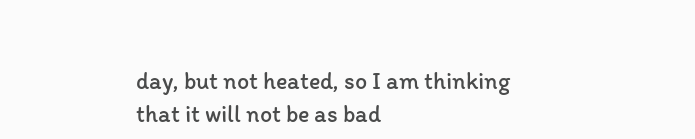day, but not heated, so I am thinking that it will not be as bad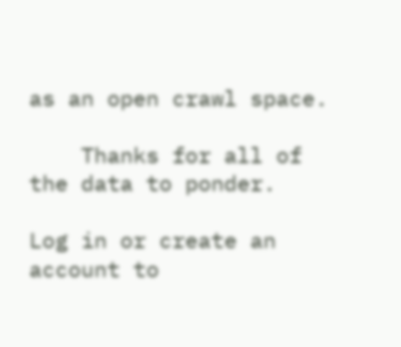as an open crawl space.

    Thanks for all of the data to ponder.

Log in or create an account to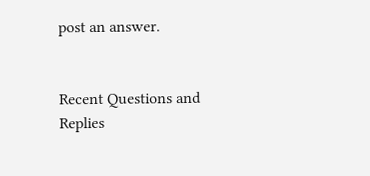post an answer.


Recent Questions and Replies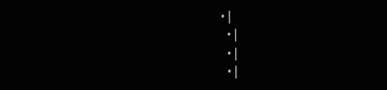• |
  • |
  • |
  • |